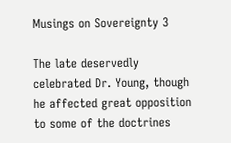Musings on Sovereignty 3

The late deservedly celebrated Dr. Young, though he affected great opposition to some of the doctrines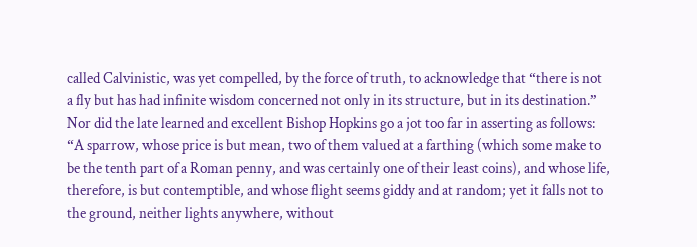called Calvinistic, was yet compelled, by the force of truth, to acknowledge that “there is not a fly but has had infinite wisdom concerned not only in its structure, but in its destination.” Nor did the late learned and excellent Bishop Hopkins go a jot too far in asserting as follows: “A sparrow, whose price is but mean, two of them valued at a farthing (which some make to be the tenth part of a Roman penny, and was certainly one of their least coins), and whose life, therefore, is but contemptible, and whose flight seems giddy and at random; yet it falls not to the ground, neither lights anywhere, without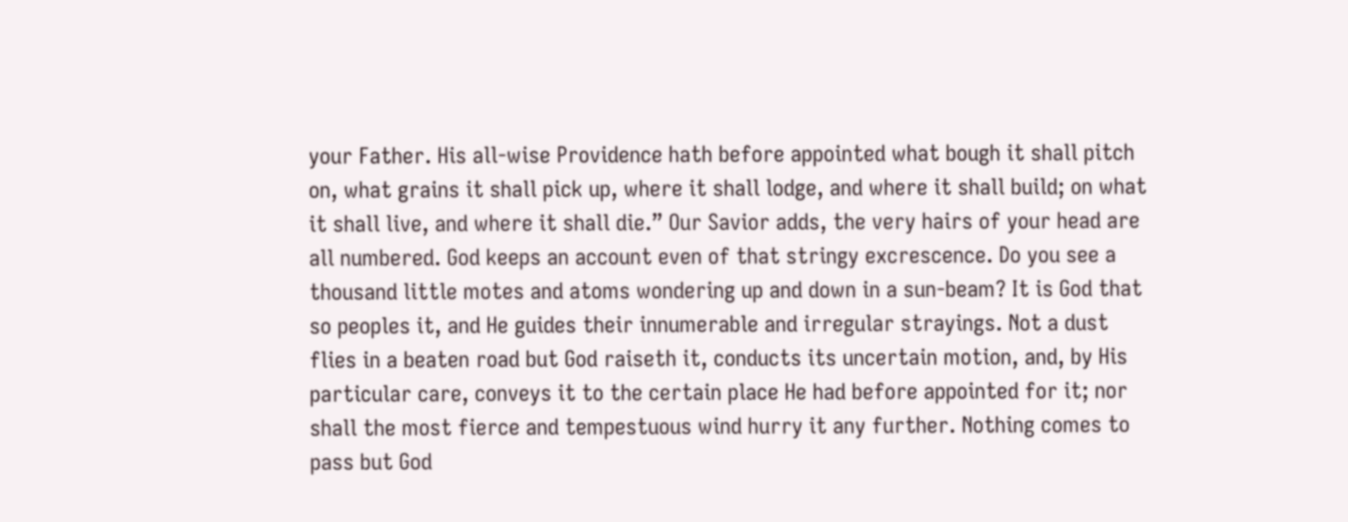your Father. His all-wise Providence hath before appointed what bough it shall pitch on, what grains it shall pick up, where it shall lodge, and where it shall build; on what it shall live, and where it shall die.” Our Savior adds, the very hairs of your head are all numbered. God keeps an account even of that stringy excrescence. Do you see a thousand little motes and atoms wondering up and down in a sun-beam? It is God that so peoples it, and He guides their innumerable and irregular strayings. Not a dust flies in a beaten road but God raiseth it, conducts its uncertain motion, and, by His particular care, conveys it to the certain place He had before appointed for it; nor shall the most fierce and tempestuous wind hurry it any further. Nothing comes to pass but God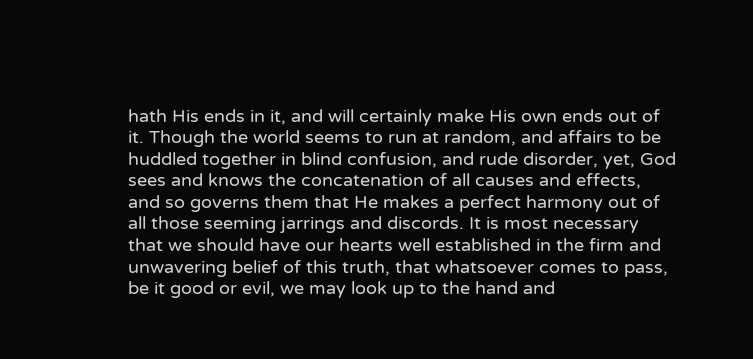hath His ends in it, and will certainly make His own ends out of it. Though the world seems to run at random, and affairs to be huddled together in blind confusion, and rude disorder, yet, God sees and knows the concatenation of all causes and effects, and so governs them that He makes a perfect harmony out of all those seeming jarrings and discords. It is most necessary that we should have our hearts well established in the firm and unwavering belief of this truth, that whatsoever comes to pass, be it good or evil, we may look up to the hand and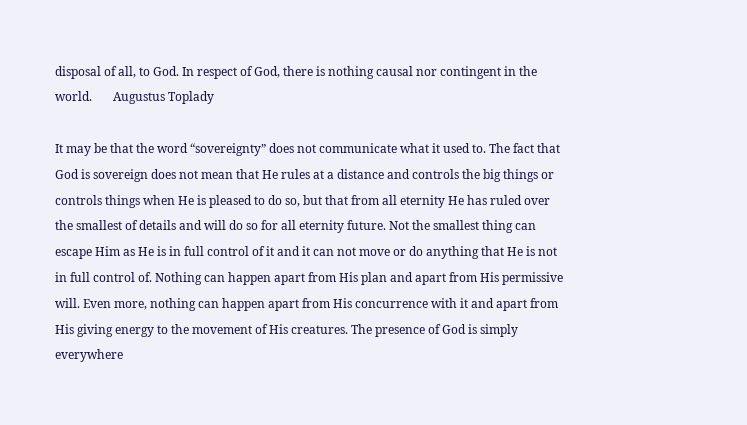disposal of all, to God. In respect of God, there is nothing causal nor contingent in the world.       Augustus Toplady

It may be that the word “sovereignty” does not communicate what it used to. The fact that God is sovereign does not mean that He rules at a distance and controls the big things or controls things when He is pleased to do so, but that from all eternity He has ruled over the smallest of details and will do so for all eternity future. Not the smallest thing can escape Him as He is in full control of it and it can not move or do anything that He is not in full control of. Nothing can happen apart from His plan and apart from His permissive will. Even more, nothing can happen apart from His concurrence with it and apart from His giving energy to the movement of His creatures. The presence of God is simply everywhere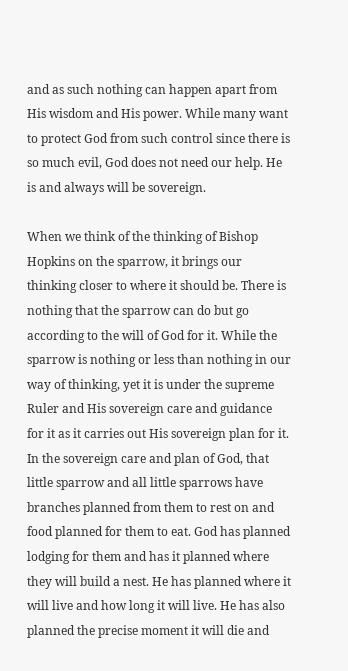and as such nothing can happen apart from His wisdom and His power. While many want to protect God from such control since there is so much evil, God does not need our help. He is and always will be sovereign.

When we think of the thinking of Bishop Hopkins on the sparrow, it brings our thinking closer to where it should be. There is nothing that the sparrow can do but go according to the will of God for it. While the sparrow is nothing or less than nothing in our way of thinking, yet it is under the supreme Ruler and His sovereign care and guidance for it as it carries out His sovereign plan for it. In the sovereign care and plan of God, that little sparrow and all little sparrows have branches planned from them to rest on and food planned for them to eat. God has planned lodging for them and has it planned where they will build a nest. He has planned where it will live and how long it will live. He has also planned the precise moment it will die and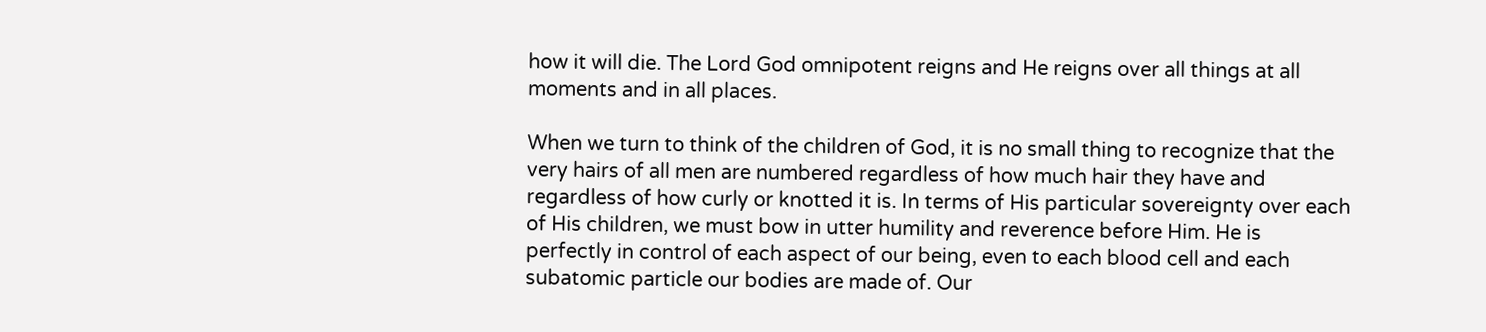how it will die. The Lord God omnipotent reigns and He reigns over all things at all moments and in all places.

When we turn to think of the children of God, it is no small thing to recognize that the very hairs of all men are numbered regardless of how much hair they have and regardless of how curly or knotted it is. In terms of His particular sovereignty over each of His children, we must bow in utter humility and reverence before Him. He is perfectly in control of each aspect of our being, even to each blood cell and each subatomic particle our bodies are made of. Our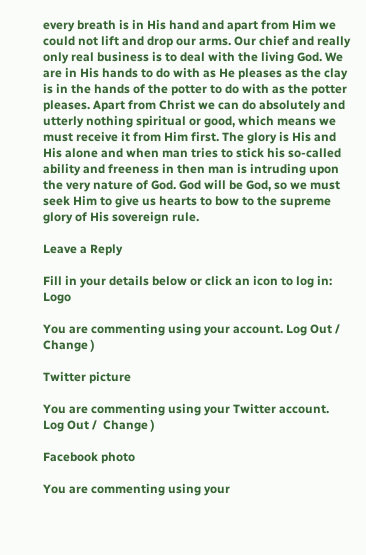every breath is in His hand and apart from Him we could not lift and drop our arms. Our chief and really only real business is to deal with the living God. We are in His hands to do with as He pleases as the clay is in the hands of the potter to do with as the potter pleases. Apart from Christ we can do absolutely and utterly nothing spiritual or good, which means we must receive it from Him first. The glory is His and His alone and when man tries to stick his so-called ability and freeness in then man is intruding upon the very nature of God. God will be God, so we must seek Him to give us hearts to bow to the supreme glory of His sovereign rule.

Leave a Reply

Fill in your details below or click an icon to log in: Logo

You are commenting using your account. Log Out /  Change )

Twitter picture

You are commenting using your Twitter account. Log Out /  Change )

Facebook photo

You are commenting using your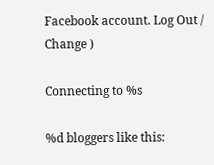Facebook account. Log Out /  Change )

Connecting to %s

%d bloggers like this: